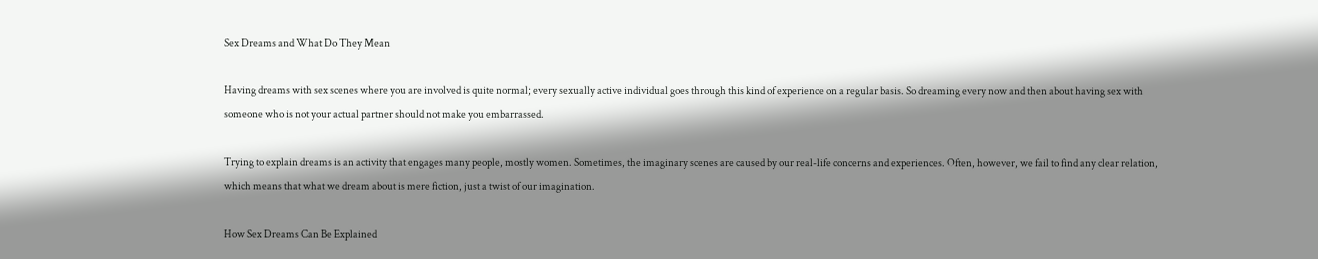Sex Dreams and What Do They Mean

Having dreams with sex scenes where you are involved is quite normal; every sexually active individual goes through this kind of experience on a regular basis. So dreaming every now and then about having sex with someone who is not your actual partner should not make you embarrassed.

Trying to explain dreams is an activity that engages many people, mostly women. Sometimes, the imaginary scenes are caused by our real-life concerns and experiences. Often, however, we fail to find any clear relation, which means that what we dream about is mere fiction, just a twist of our imagination.

How Sex Dreams Can Be Explained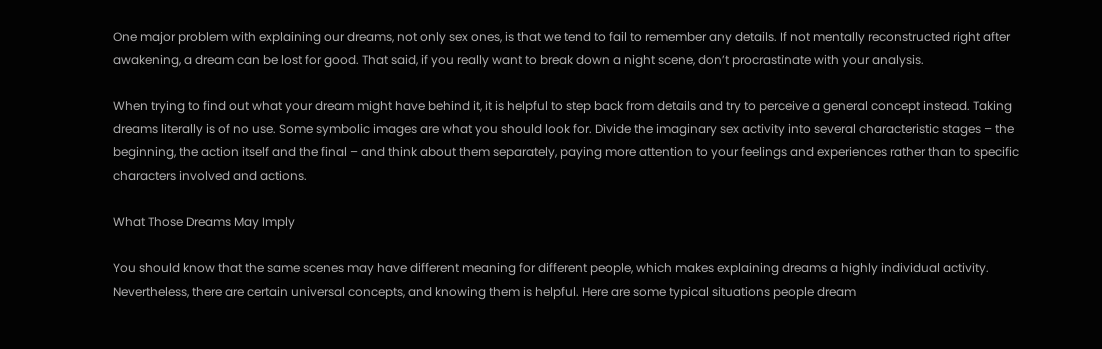One major problem with explaining our dreams, not only sex ones, is that we tend to fail to remember any details. If not mentally reconstructed right after awakening, a dream can be lost for good. That said, if you really want to break down a night scene, don’t procrastinate with your analysis.

When trying to find out what your dream might have behind it, it is helpful to step back from details and try to perceive a general concept instead. Taking dreams literally is of no use. Some symbolic images are what you should look for. Divide the imaginary sex activity into several characteristic stages – the beginning, the action itself and the final – and think about them separately, paying more attention to your feelings and experiences rather than to specific characters involved and actions.

What Those Dreams May Imply

You should know that the same scenes may have different meaning for different people, which makes explaining dreams a highly individual activity. Nevertheless, there are certain universal concepts, and knowing them is helpful. Here are some typical situations people dream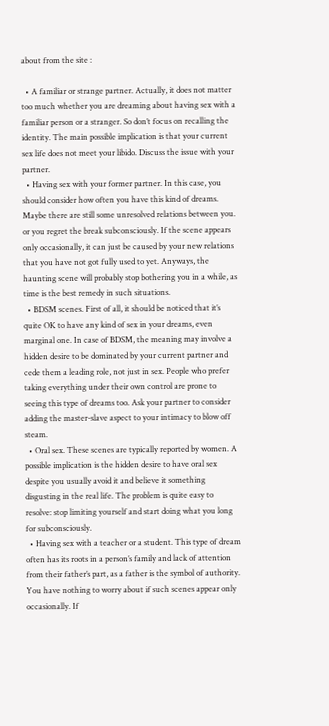about from the site :

  • A familiar or strange partner. Actually, it does not matter too much whether you are dreaming about having sex with a familiar person or a stranger. So don’t focus on recalling the identity. The main possible implication is that your current sex life does not meet your libido. Discuss the issue with your partner.
  • Having sex with your former partner. In this case, you should consider how often you have this kind of dreams. Maybe there are still some unresolved relations between you. or you regret the break subconsciously. If the scene appears only occasionally, it can just be caused by your new relations that you have not got fully used to yet. Anyways, the haunting scene will probably stop bothering you in a while, as time is the best remedy in such situations.
  • BDSM scenes. First of all, it should be noticed that it’s quite OK to have any kind of sex in your dreams, even marginal one. In case of BDSM, the meaning may involve a hidden desire to be dominated by your current partner and cede them a leading role, not just in sex. People who prefer taking everything under their own control are prone to seeing this type of dreams too. Ask your partner to consider adding the master-slave aspect to your intimacy to blow off steam.
  • Oral sex. These scenes are typically reported by women. A possible implication is the hidden desire to have oral sex despite you usually avoid it and believe it something disgusting in the real life. The problem is quite easy to resolve: stop limiting yourself and start doing what you long for subconsciously.
  • Having sex with a teacher or a student. This type of dream often has its roots in a person’s family and lack of attention from their father’s part, as a father is the symbol of authority. You have nothing to worry about if such scenes appear only occasionally. If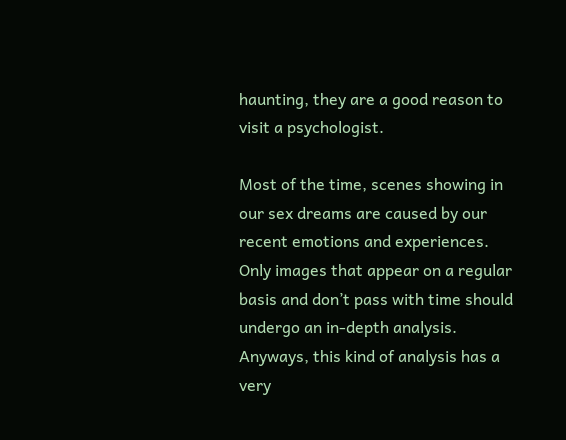haunting, they are a good reason to visit a psychologist.

Most of the time, scenes showing in our sex dreams are caused by our recent emotions and experiences. Only images that appear on a regular basis and don’t pass with time should undergo an in-depth analysis. Anyways, this kind of analysis has a very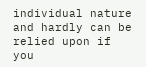individual nature and hardly can be relied upon if you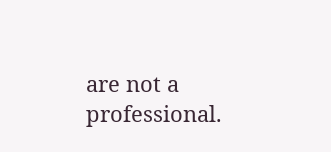are not a professional.